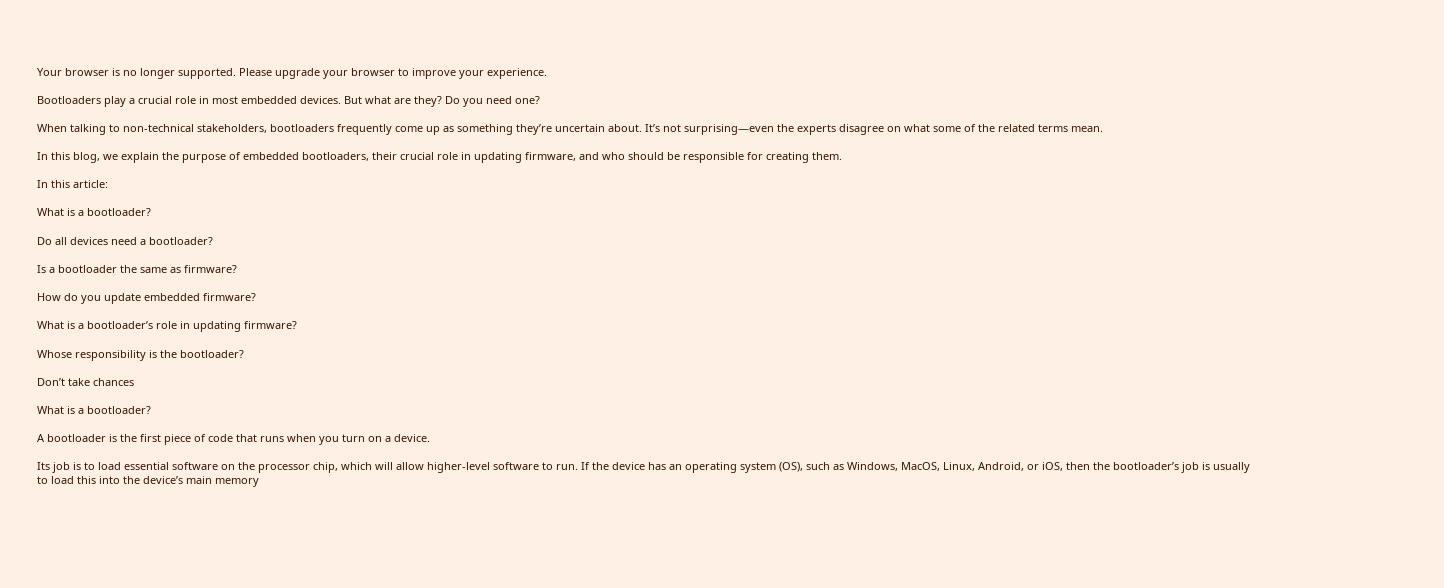Your browser is no longer supported. Please upgrade your browser to improve your experience.

Bootloaders play a crucial role in most embedded devices. But what are they? Do you need one?

When talking to non-technical stakeholders, bootloaders frequently come up as something they’re uncertain about. It’s not surprising—even the experts disagree on what some of the related terms mean.

In this blog, we explain the purpose of embedded bootloaders, their crucial role in updating firmware, and who should be responsible for creating them.

In this article:

What is a bootloader?

Do all devices need a bootloader?

Is a bootloader the same as firmware?

How do you update embedded firmware?

What is a bootloader’s role in updating firmware?

Whose responsibility is the bootloader?

Don’t take chances

What is a bootloader?

A bootloader is the first piece of code that runs when you turn on a device.

Its job is to load essential software on the processor chip, which will allow higher-level software to run. If the device has an operating system (OS), such as Windows, MacOS, Linux, Android, or iOS, then the bootloader’s job is usually to load this into the device’s main memory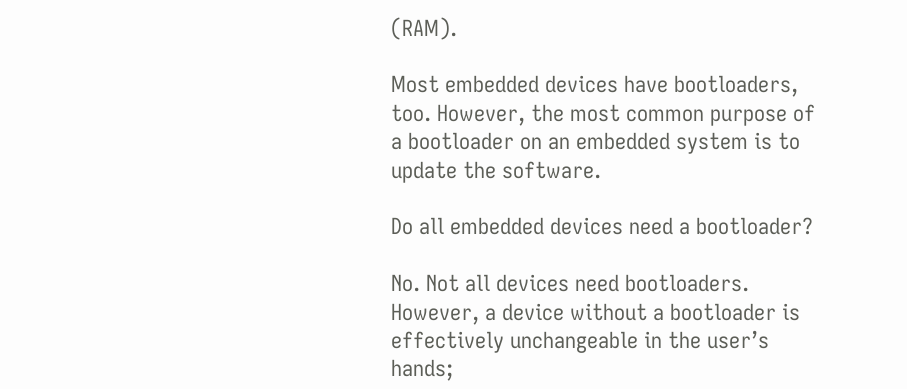(RAM).

Most embedded devices have bootloaders, too. However, the most common purpose of a bootloader on an embedded system is to update the software.

Do all embedded devices need a bootloader?

No. Not all devices need bootloaders. However, a device without a bootloader is effectively unchangeable in the user’s hands;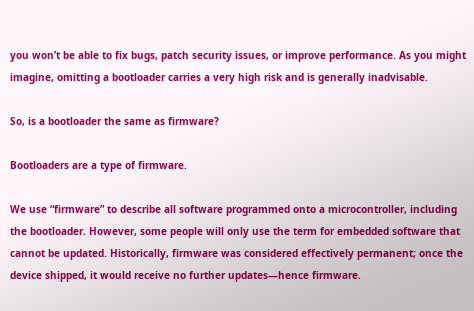you won’t be able to fix bugs, patch security issues, or improve performance. As you might imagine, omitting a bootloader carries a very high risk and is generally inadvisable.

So, is a bootloader the same as firmware?

Bootloaders are a type of firmware.

We use “firmware” to describe all software programmed onto a microcontroller, including the bootloader. However, some people will only use the term for embedded software that cannot be updated. Historically, firmware was considered effectively permanent; once the device shipped, it would receive no further updates—hence firmware.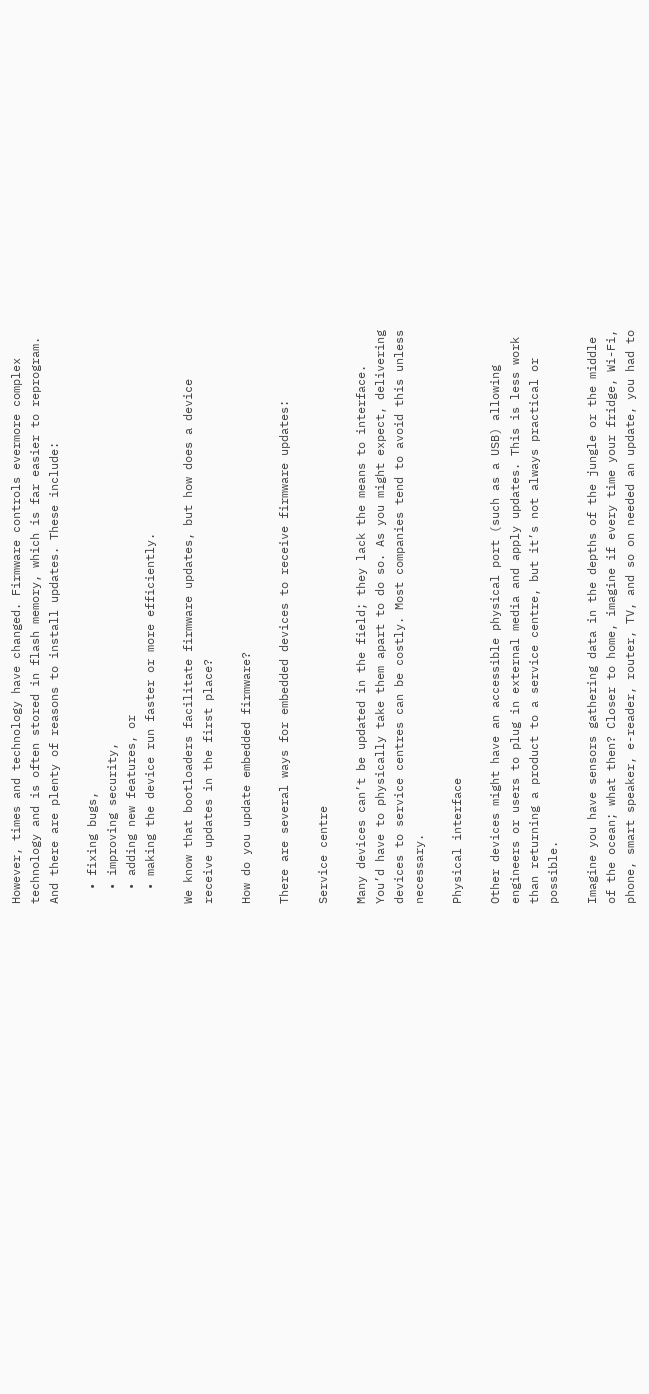However, times and technology have changed. Firmware controls evermore complex technology and is often stored in flash memory, which is far easier to reprogram. And there are plenty of reasons to install updates. These include:

  • fixing bugs,
  • improving security,
  • adding new features, or
  • making the device run faster or more efficiently.

We know that bootloaders facilitate firmware updates, but how does a device receive updates in the first place?

How do you update embedded firmware?

There are several ways for embedded devices to receive firmware updates:

Service centre

Many devices can’t be updated in the field; they lack the means to interface. You’d have to physically take them apart to do so. As you might expect, delivering devices to service centres can be costly. Most companies tend to avoid this unless necessary.

Physical interface

Other devices might have an accessible physical port (such as a USB) allowing engineers or users to plug in external media and apply updates. This is less work than returning a product to a service centre, but it’s not always practical or possible.

Imagine you have sensors gathering data in the depths of the jungle or the middle of the ocean; what then? Closer to home, imagine if every time your fridge, Wi-Fi, phone, smart speaker, e-reader, router, TV, and so on needed an update, you had to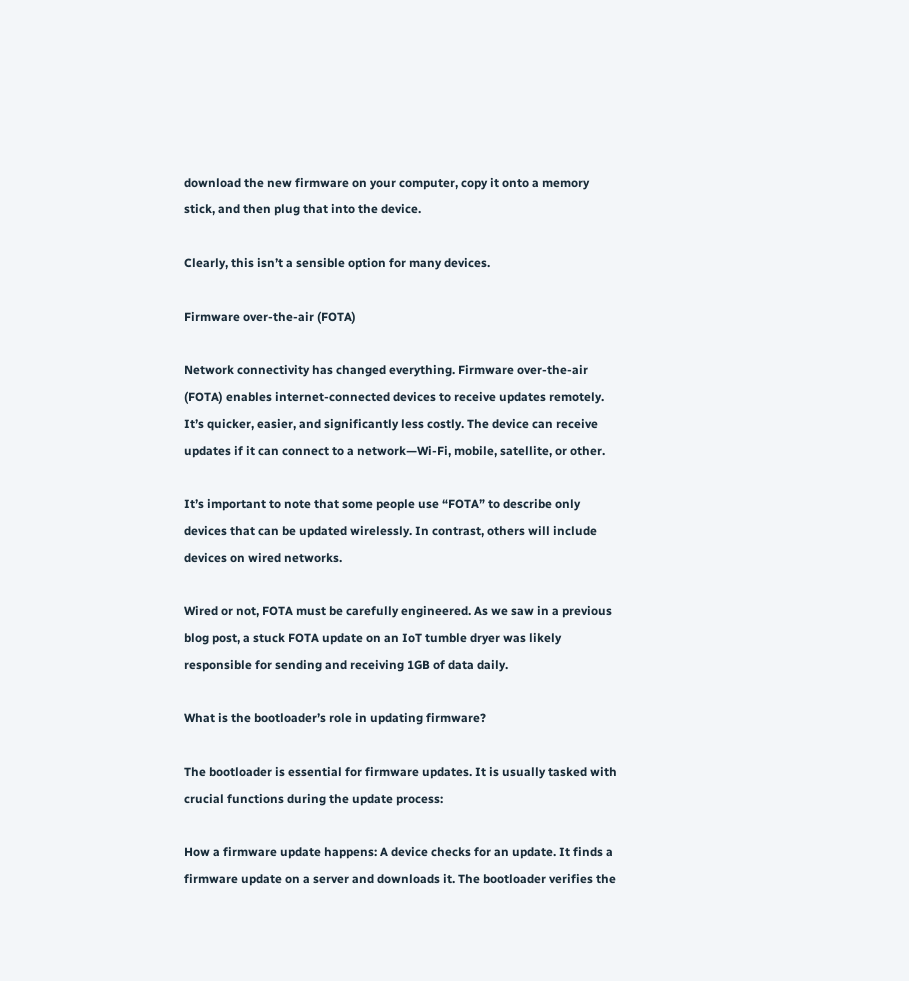download the new firmware on your computer, copy it onto a memory stick, and then plug that into the device.

Clearly, this isn’t a sensible option for many devices.

Firmware over-the-air (FOTA)

Network connectivity has changed everything. Firmware over-the-air (FOTA) enables internet-connected devices to receive updates remotely. It’s quicker, easier, and significantly less costly. The device can receive updates if it can connect to a network—Wi-Fi, mobile, satellite, or other.

It’s important to note that some people use “FOTA” to describe only devices that can be updated wirelessly. In contrast, others will include devices on wired networks.

Wired or not, FOTA must be carefully engineered. As we saw in a previous blog post, a stuck FOTA update on an IoT tumble dryer was likely responsible for sending and receiving 1GB of data daily.

What is the bootloader’s role in updating firmware?

The bootloader is essential for firmware updates. It is usually tasked with crucial functions during the update process:

How a firmware update happens: A device checks for an update. It finds a firmware update on a server and downloads it. The bootloader verifies the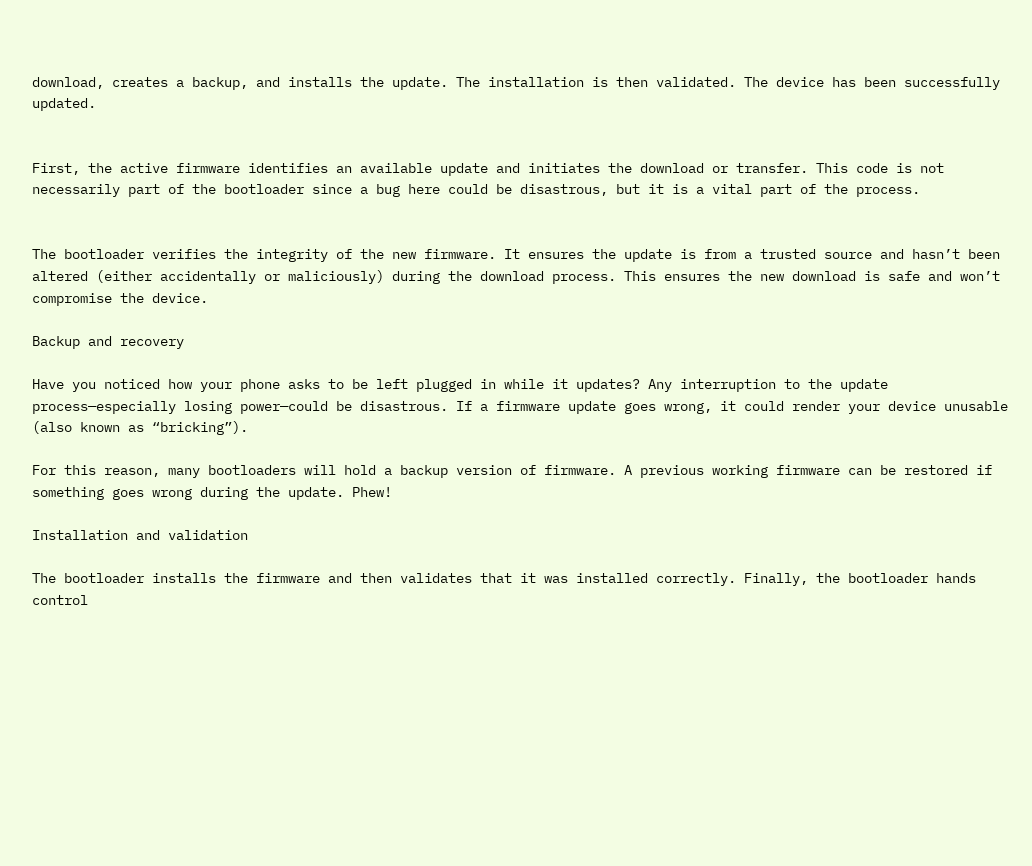download, creates a backup, and installs the update. The installation is then validated. The device has been successfully updated.


First, the active firmware identifies an available update and initiates the download or transfer. This code is not necessarily part of the bootloader since a bug here could be disastrous, but it is a vital part of the process.


The bootloader verifies the integrity of the new firmware. It ensures the update is from a trusted source and hasn’t been altered (either accidentally or maliciously) during the download process. This ensures the new download is safe and won’t compromise the device.

Backup and recovery

Have you noticed how your phone asks to be left plugged in while it updates? Any interruption to the update process—especially losing power—could be disastrous. If a firmware update goes wrong, it could render your device unusable (also known as “bricking”).

For this reason, many bootloaders will hold a backup version of firmware. A previous working firmware can be restored if something goes wrong during the update. Phew!

Installation and validation

The bootloader installs the firmware and then validates that it was installed correctly. Finally, the bootloader hands control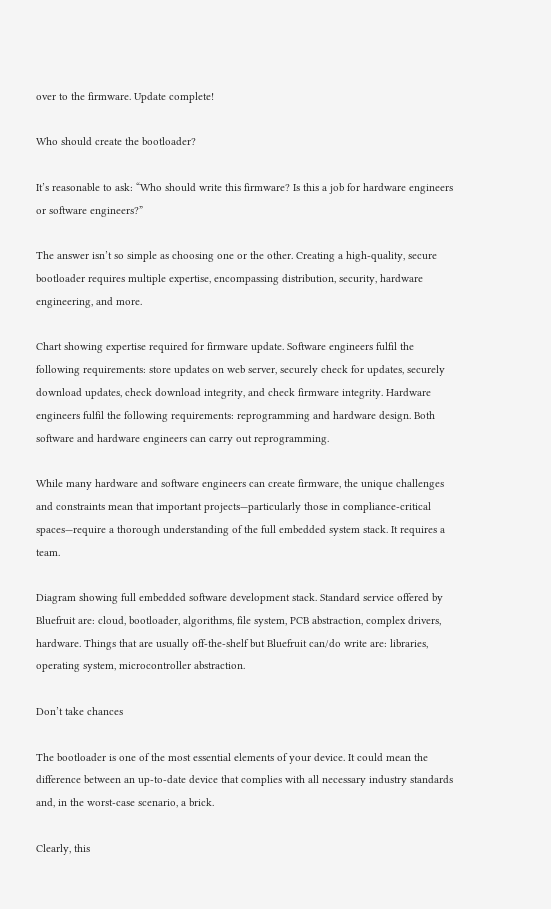over to the firmware. Update complete!

Who should create the bootloader?

It’s reasonable to ask: “Who should write this firmware? Is this a job for hardware engineers or software engineers?”

The answer isn’t so simple as choosing one or the other. Creating a high-quality, secure bootloader requires multiple expertise, encompassing distribution, security, hardware engineering, and more.

Chart showing expertise required for firmware update. Software engineers fulfil the following requirements: store updates on web server, securely check for updates, securely download updates, check download integrity, and check firmware integrity. Hardware engineers fulfil the following requirements: reprogramming and hardware design. Both software and hardware engineers can carry out reprogramming.

While many hardware and software engineers can create firmware, the unique challenges and constraints mean that important projects—particularly those in compliance-critical spaces—require a thorough understanding of the full embedded system stack. It requires a team.

Diagram showing full embedded software development stack. Standard service offered by Bluefruit are: cloud, bootloader, algorithms, file system, PCB abstraction, complex drivers, hardware. Things that are usually off-the-shelf but Bluefruit can/do write are: libraries, operating system, microcontroller abstraction.

Don’t take chances

The bootloader is one of the most essential elements of your device. It could mean the difference between an up-to-date device that complies with all necessary industry standards and, in the worst-case scenario, a brick.

Clearly, this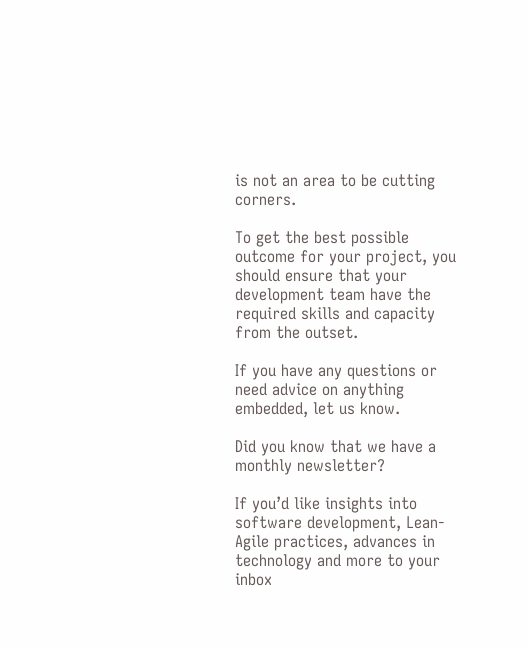is not an area to be cutting corners.

To get the best possible outcome for your project, you should ensure that your development team have the required skills and capacity from the outset.

If you have any questions or need advice on anything embedded, let us know.

Did you know that we have a monthly newsletter?

If you’d like insights into software development, Lean-Agile practices, advances in technology and more to your inbox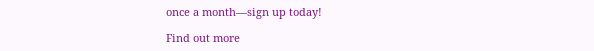once a month—sign up today!

Find out more